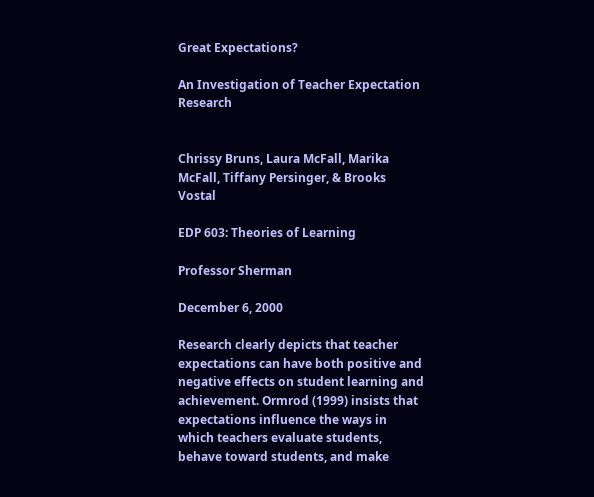Great Expectations?

An Investigation of Teacher Expectation Research


Chrissy Bruns, Laura McFall, Marika McFall, Tiffany Persinger, & Brooks Vostal

EDP 603: Theories of Learning

Professor Sherman

December 6, 2000

Research clearly depicts that teacher expectations can have both positive and negative effects on student learning and achievement. Ormrod (1999) insists that expectations influence the ways in which teachers evaluate students, behave toward students, and make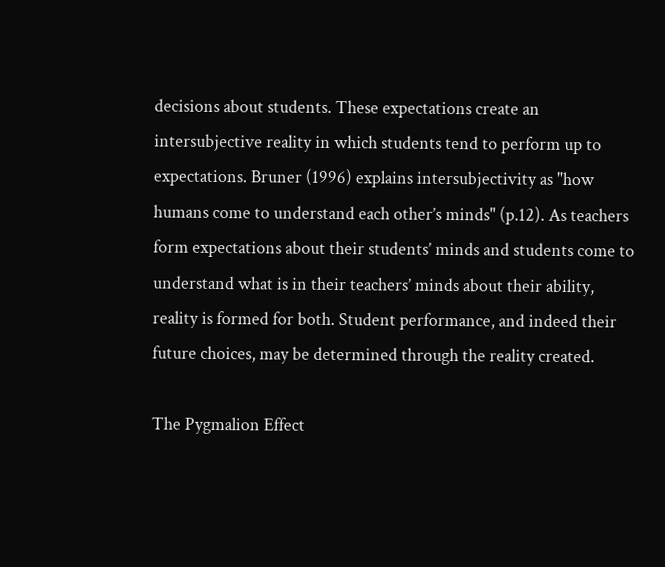decisions about students. These expectations create an intersubjective reality in which students tend to perform up to expectations. Bruner (1996) explains intersubjectivity as "how humans come to understand each other’s minds" (p.12). As teachers form expectations about their students’ minds and students come to understand what is in their teachers’ minds about their ability, reality is formed for both. Student performance, and indeed their future choices, may be determined through the reality created.

The Pygmalion Effect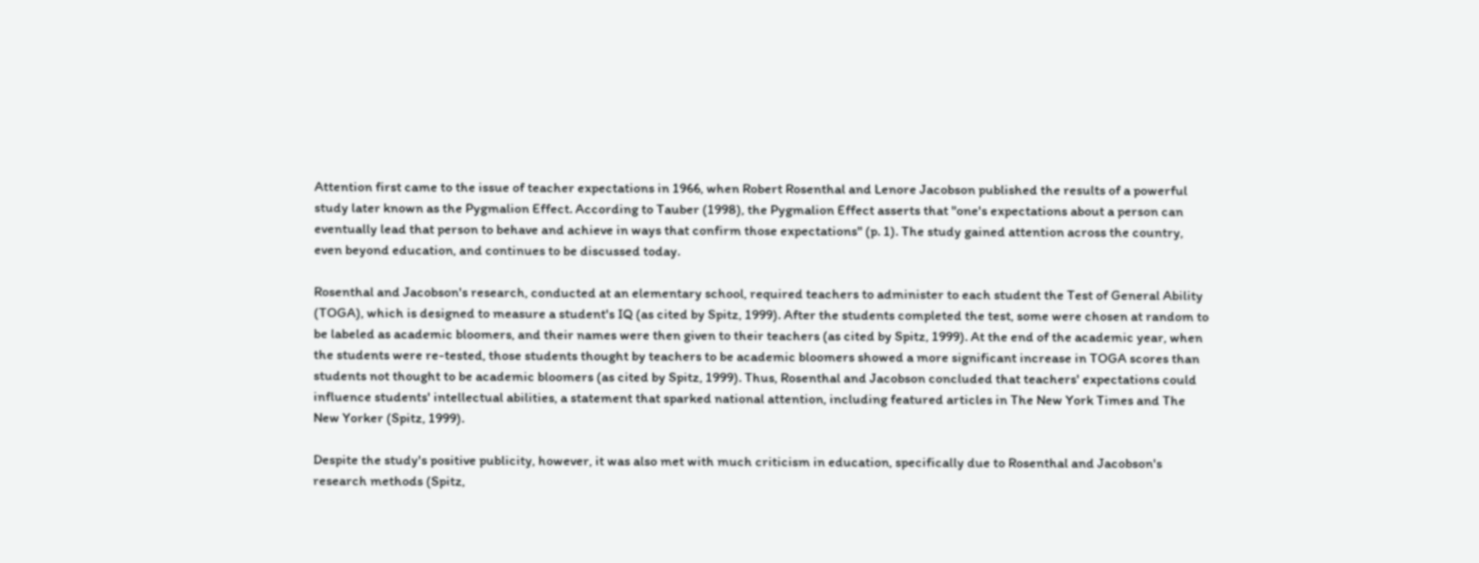Attention first came to the issue of teacher expectations in 1966, when Robert Rosenthal and Lenore Jacobson published the results of a powerful study later known as the Pygmalion Effect. According to Tauber (1998), the Pygmalion Effect asserts that "one's expectations about a person can eventually lead that person to behave and achieve in ways that confirm those expectations" (p. 1). The study gained attention across the country, even beyond education, and continues to be discussed today.

Rosenthal and Jacobson's research, conducted at an elementary school, required teachers to administer to each student the Test of General Ability (TOGA), which is designed to measure a student's IQ (as cited by Spitz, 1999). After the students completed the test, some were chosen at random to be labeled as academic bloomers, and their names were then given to their teachers (as cited by Spitz, 1999). At the end of the academic year, when the students were re-tested, those students thought by teachers to be academic bloomers showed a more significant increase in TOGA scores than students not thought to be academic bloomers (as cited by Spitz, 1999). Thus, Rosenthal and Jacobson concluded that teachers' expectations could influence students' intellectual abilities, a statement that sparked national attention, including featured articles in The New York Times and The New Yorker (Spitz, 1999).

Despite the study's positive publicity, however, it was also met with much criticism in education, specifically due to Rosenthal and Jacobson's research methods (Spitz,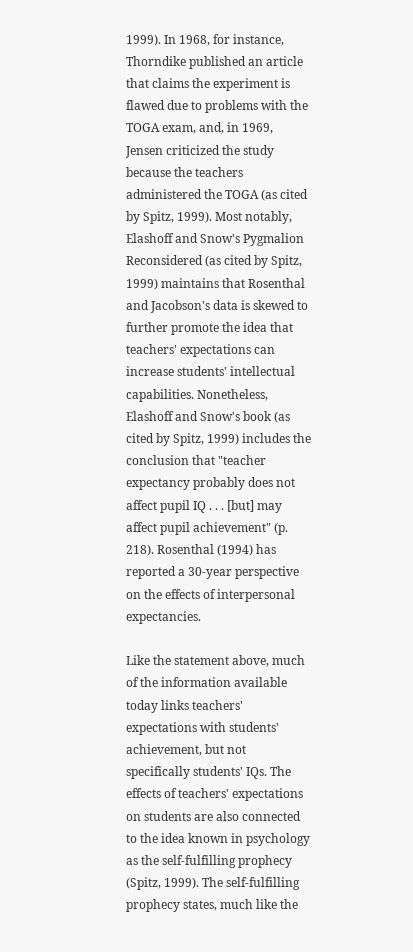1999). In 1968, for instance, Thorndike published an article that claims the experiment is flawed due to problems with the TOGA exam, and, in 1969, Jensen criticized the study because the teachers administered the TOGA (as cited by Spitz, 1999). Most notably, Elashoff and Snow's Pygmalion Reconsidered (as cited by Spitz, 1999) maintains that Rosenthal and Jacobson's data is skewed to further promote the idea that teachers' expectations can increase students' intellectual capabilities. Nonetheless, Elashoff and Snow's book (as cited by Spitz, 1999) includes the conclusion that "teacher expectancy probably does not affect pupil IQ . . . [but] may affect pupil achievement" (p. 218). Rosenthal (1994) has reported a 30-year perspective on the effects of interpersonal expectancies.

Like the statement above, much of the information available today links teachers' expectations with students' achievement, but not specifically students' IQs. The effects of teachers' expectations on students are also connected to the idea known in psychology as the self-fulfilling prophecy (Spitz, 1999). The self-fulfilling prophecy states, much like the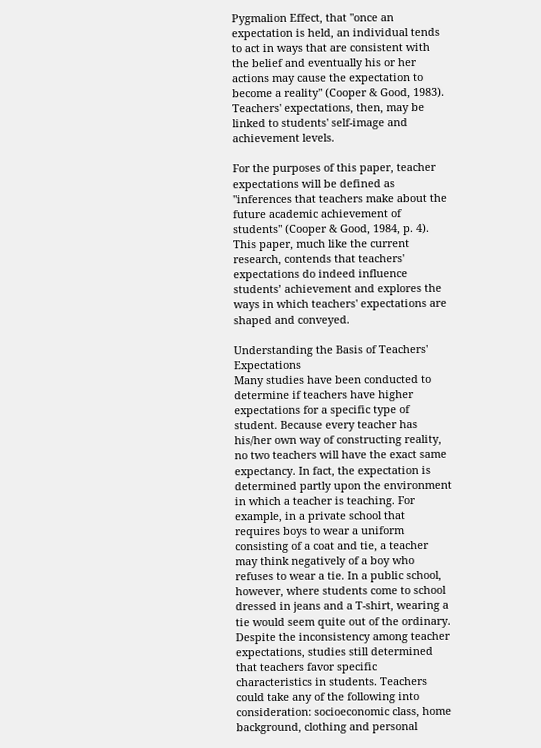Pygmalion Effect, that "once an expectation is held, an individual tends to act in ways that are consistent with the belief and eventually his or her actions may cause the expectation to become a reality" (Cooper & Good, 1983). Teachers' expectations, then, may be linked to students' self-image and achievement levels.

For the purposes of this paper, teacher expectations will be defined as "inferences that teachers make about the future academic achievement of students" (Cooper & Good, 1984, p. 4). This paper, much like the current research, contends that teachers' expectations do indeed influence students’ achievement and explores the ways in which teachers' expectations are shaped and conveyed.

Understanding the Basis of Teachers' Expectations
Many studies have been conducted to determine if teachers have higher expectations for a specific type of student. Because every teacher has his/her own way of constructing reality, no two teachers will have the exact same expectancy. In fact, the expectation is determined partly upon the environment in which a teacher is teaching. For example, in a private school that requires boys to wear a uniform consisting of a coat and tie, a teacher may think negatively of a boy who refuses to wear a tie. In a public school, however, where students come to school dressed in jeans and a T-shirt, wearing a tie would seem quite out of the ordinary. Despite the inconsistency among teacher expectations, studies still determined that teachers favor specific characteristics in students. Teachers could take any of the following into consideration: socioeconomic class, home background, clothing and personal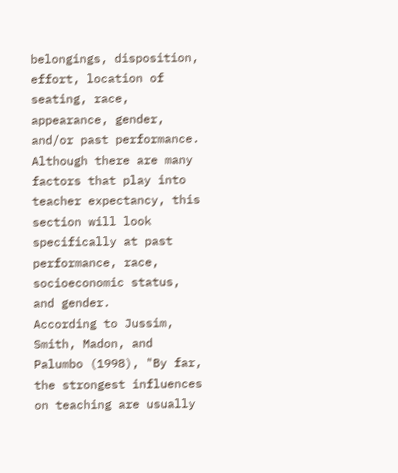belongings, disposition, effort, location of seating, race, appearance, gender, and/or past performance. Although there are many factors that play into teacher expectancy, this section will look specifically at past performance, race, socioeconomic status, and gender.
According to Jussim, Smith, Madon, and Palumbo (1998), "By far, the strongest influences on teaching are usually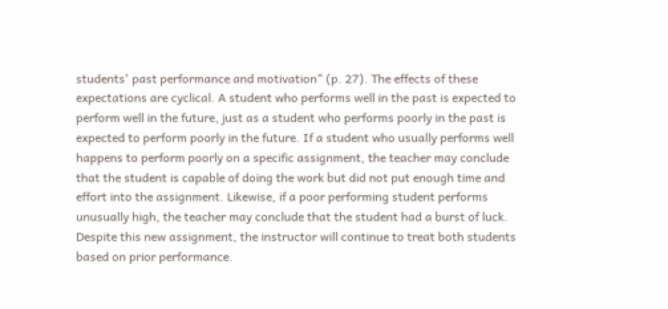students' past performance and motivation" (p. 27). The effects of these expectations are cyclical. A student who performs well in the past is expected to perform well in the future, just as a student who performs poorly in the past is expected to perform poorly in the future. If a student who usually performs well happens to perform poorly on a specific assignment, the teacher may conclude that the student is capable of doing the work but did not put enough time and effort into the assignment. Likewise, if a poor performing student performs unusually high, the teacher may conclude that the student had a burst of luck. Despite this new assignment, the instructor will continue to treat both students based on prior performance.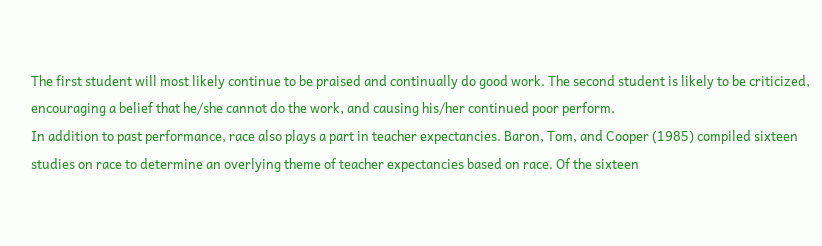The first student will most likely continue to be praised and continually do good work. The second student is likely to be criticized, encouraging a belief that he/she cannot do the work, and causing his/her continued poor perform.
In addition to past performance, race also plays a part in teacher expectancies. Baron, Tom, and Cooper (1985) compiled sixteen studies on race to determine an overlying theme of teacher expectancies based on race. Of the sixteen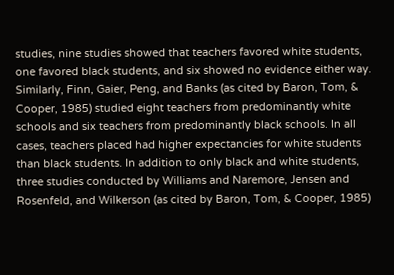studies, nine studies showed that teachers favored white students, one favored black students, and six showed no evidence either way. Similarly, Finn, Gaier, Peng, and Banks (as cited by Baron, Tom, & Cooper, 1985) studied eight teachers from predominantly white schools and six teachers from predominantly black schools. In all cases, teachers placed had higher expectancies for white students than black students. In addition to only black and white students, three studies conducted by Williams and Naremore, Jensen and Rosenfeld, and Wilkerson (as cited by Baron, Tom, & Cooper, 1985)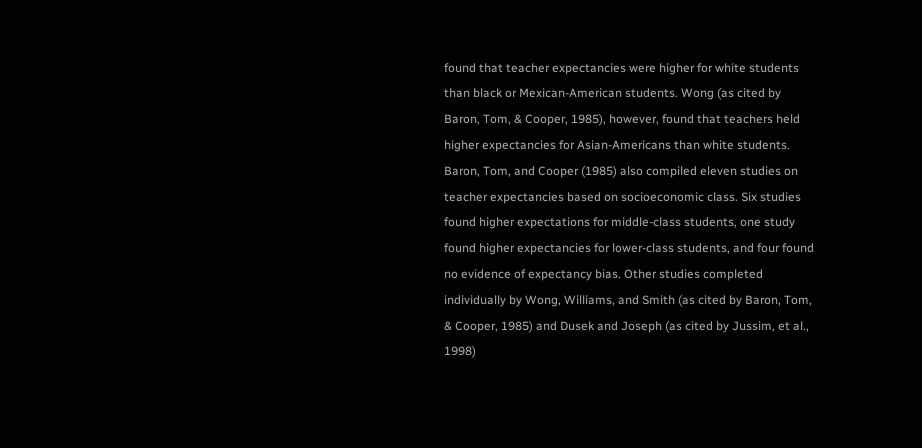found that teacher expectancies were higher for white students than black or Mexican-American students. Wong (as cited by Baron, Tom, & Cooper, 1985), however, found that teachers held higher expectancies for Asian-Americans than white students.
Baron, Tom, and Cooper (1985) also compiled eleven studies on teacher expectancies based on socioeconomic class. Six studies found higher expectations for middle-class students, one study found higher expectancies for lower-class students, and four found no evidence of expectancy bias. Other studies completed individually by Wong, Williams, and Smith (as cited by Baron, Tom, & Cooper, 1985) and Dusek and Joseph (as cited by Jussim, et al., 1998)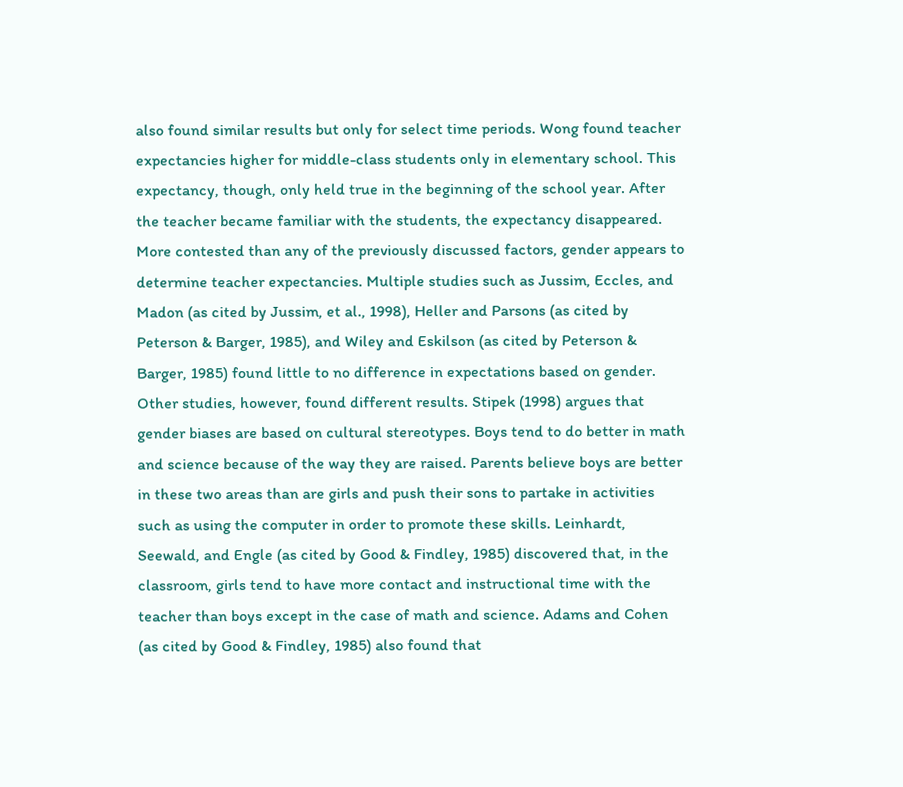also found similar results but only for select time periods. Wong found teacher expectancies higher for middle-class students only in elementary school. This expectancy, though, only held true in the beginning of the school year. After the teacher became familiar with the students, the expectancy disappeared.
More contested than any of the previously discussed factors, gender appears to determine teacher expectancies. Multiple studies such as Jussim, Eccles, and Madon (as cited by Jussim, et al., 1998), Heller and Parsons (as cited by Peterson & Barger, 1985), and Wiley and Eskilson (as cited by Peterson & Barger, 1985) found little to no difference in expectations based on gender. Other studies, however, found different results. Stipek (1998) argues that gender biases are based on cultural stereotypes. Boys tend to do better in math and science because of the way they are raised. Parents believe boys are better in these two areas than are girls and push their sons to partake in activities such as using the computer in order to promote these skills. Leinhardt, Seewald, and Engle (as cited by Good & Findley, 1985) discovered that, in the classroom, girls tend to have more contact and instructional time with the teacher than boys except in the case of math and science. Adams and Cohen (as cited by Good & Findley, 1985) also found that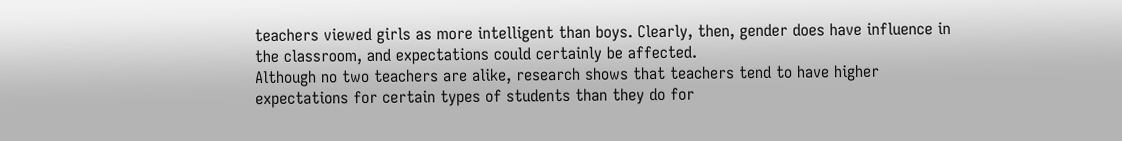teachers viewed girls as more intelligent than boys. Clearly, then, gender does have influence in the classroom, and expectations could certainly be affected.
Although no two teachers are alike, research shows that teachers tend to have higher expectations for certain types of students than they do for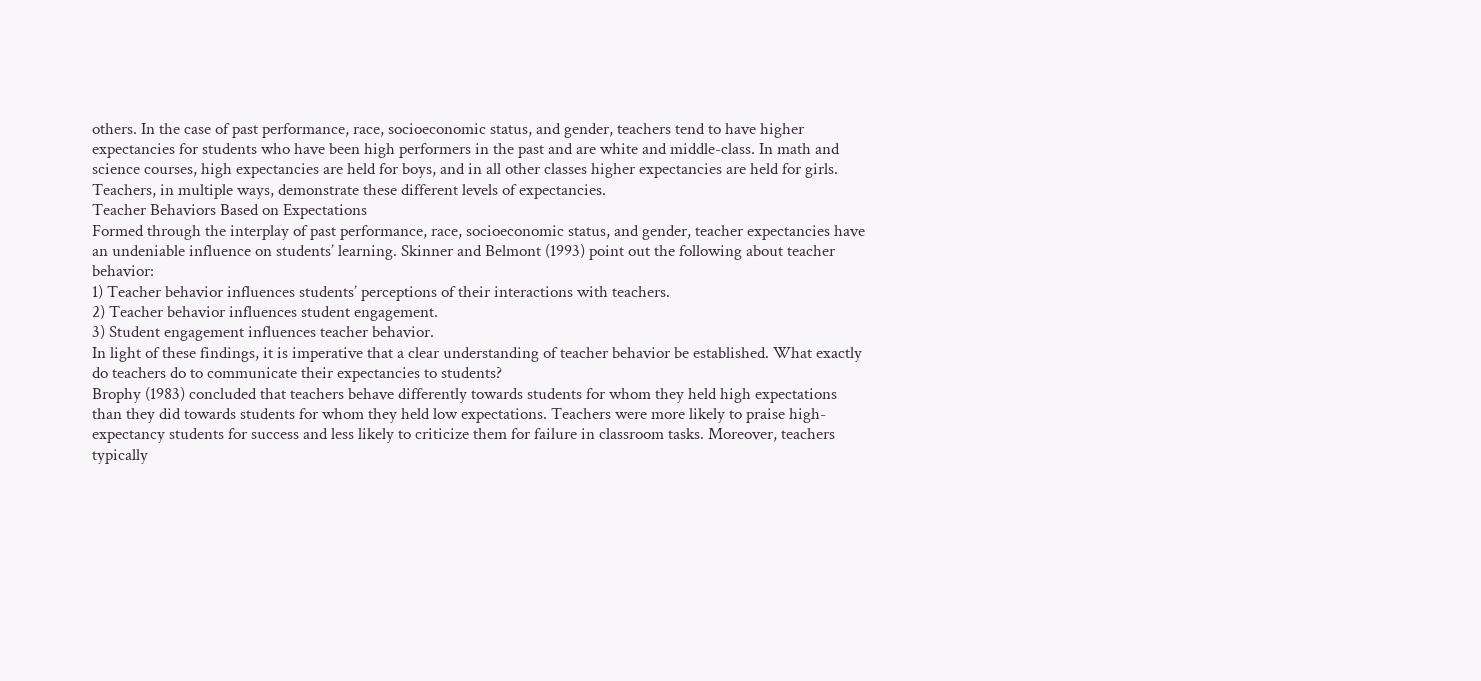others. In the case of past performance, race, socioeconomic status, and gender, teachers tend to have higher expectancies for students who have been high performers in the past and are white and middle-class. In math and science courses, high expectancies are held for boys, and in all other classes higher expectancies are held for girls. Teachers, in multiple ways, demonstrate these different levels of expectancies.
Teacher Behaviors Based on Expectations
Formed through the interplay of past performance, race, socioeconomic status, and gender, teacher expectancies have an undeniable influence on students’ learning. Skinner and Belmont (1993) point out the following about teacher behavior:
1) Teacher behavior influences students’ perceptions of their interactions with teachers.
2) Teacher behavior influences student engagement.
3) Student engagement influences teacher behavior.
In light of these findings, it is imperative that a clear understanding of teacher behavior be established. What exactly do teachers do to communicate their expectancies to students?
Brophy (1983) concluded that teachers behave differently towards students for whom they held high expectations than they did towards students for whom they held low expectations. Teachers were more likely to praise high-expectancy students for success and less likely to criticize them for failure in classroom tasks. Moreover, teachers typically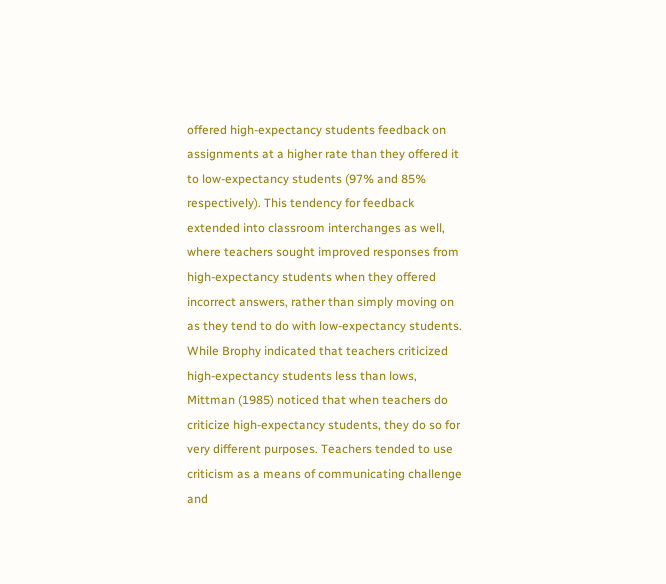offered high-expectancy students feedback on assignments at a higher rate than they offered it to low-expectancy students (97% and 85% respectively). This tendency for feedback extended into classroom interchanges as well, where teachers sought improved responses from high-expectancy students when they offered incorrect answers, rather than simply moving on as they tend to do with low-expectancy students.
While Brophy indicated that teachers criticized high-expectancy students less than lows, Mittman (1985) noticed that when teachers do criticize high-expectancy students, they do so for very different purposes. Teachers tended to use criticism as a means of communicating challenge and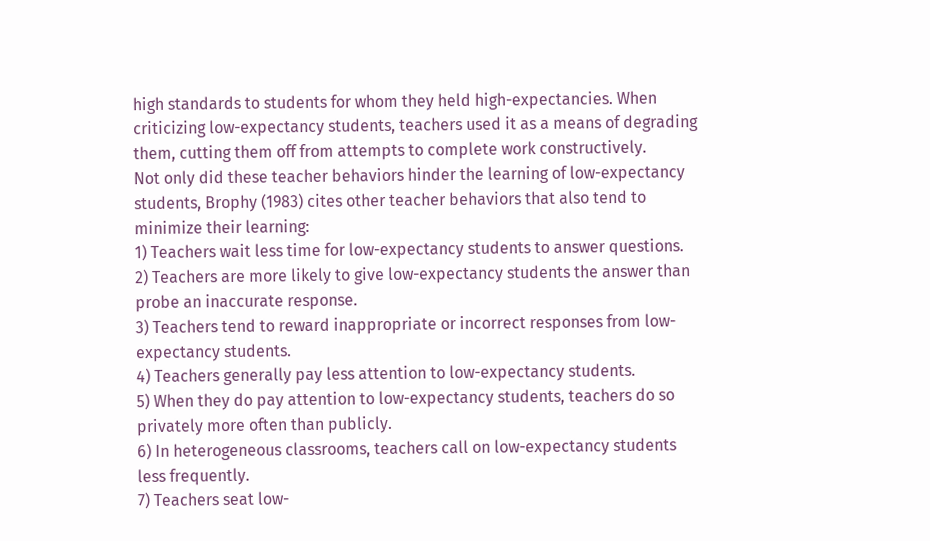high standards to students for whom they held high-expectancies. When criticizing low-expectancy students, teachers used it as a means of degrading them, cutting them off from attempts to complete work constructively.
Not only did these teacher behaviors hinder the learning of low-expectancy students, Brophy (1983) cites other teacher behaviors that also tend to minimize their learning:
1) Teachers wait less time for low-expectancy students to answer questions.
2) Teachers are more likely to give low-expectancy students the answer than probe an inaccurate response.
3) Teachers tend to reward inappropriate or incorrect responses from low-expectancy students.
4) Teachers generally pay less attention to low-expectancy students.
5) When they do pay attention to low-expectancy students, teachers do so privately more often than publicly.
6) In heterogeneous classrooms, teachers call on low-expectancy students less frequently.
7) Teachers seat low-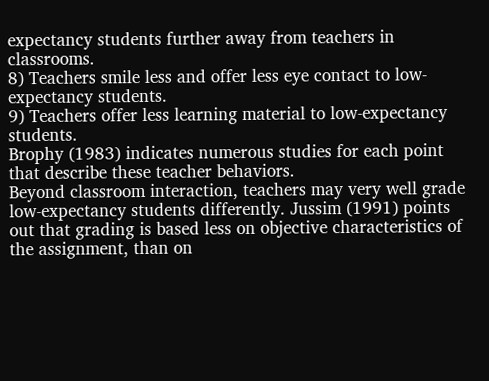expectancy students further away from teachers in classrooms.
8) Teachers smile less and offer less eye contact to low-expectancy students.
9) Teachers offer less learning material to low-expectancy students.
Brophy (1983) indicates numerous studies for each point that describe these teacher behaviors.
Beyond classroom interaction, teachers may very well grade low-expectancy students differently. Jussim (1991) points out that grading is based less on objective characteristics of the assignment, than on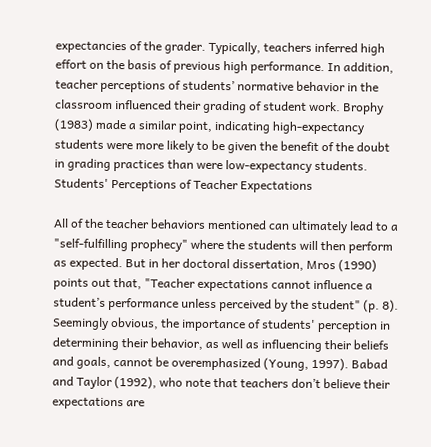expectancies of the grader. Typically, teachers inferred high effort on the basis of previous high performance. In addition, teacher perceptions of students’ normative behavior in the classroom influenced their grading of student work. Brophy (1983) made a similar point, indicating high-expectancy students were more likely to be given the benefit of the doubt in grading practices than were low-expectancy students.
Students' Perceptions of Teacher Expectations

All of the teacher behaviors mentioned can ultimately lead to a "self-fulfilling prophecy" where the students will then perform as expected. But in her doctoral dissertation, Mros (1990) points out that, "Teacher expectations cannot influence a student’s performance unless perceived by the student" (p. 8). Seemingly obvious, the importance of students' perception in determining their behavior, as well as influencing their beliefs and goals, cannot be overemphasized (Young, 1997). Babad and Taylor (1992), who note that teachers don’t believe their expectations are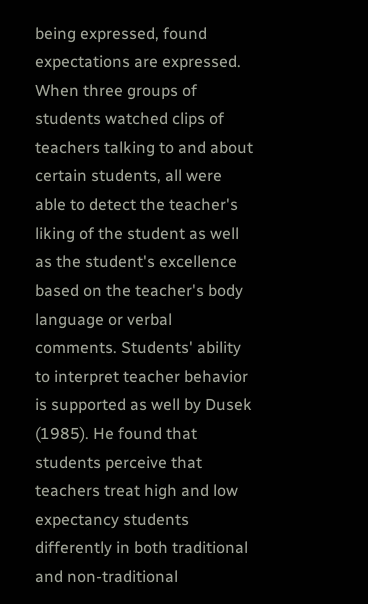being expressed, found expectations are expressed. When three groups of students watched clips of teachers talking to and about certain students, all were able to detect the teacher's liking of the student as well as the student's excellence based on the teacher's body language or verbal comments. Students' ability to interpret teacher behavior is supported as well by Dusek (1985). He found that students perceive that teachers treat high and low expectancy students differently in both traditional and non-traditional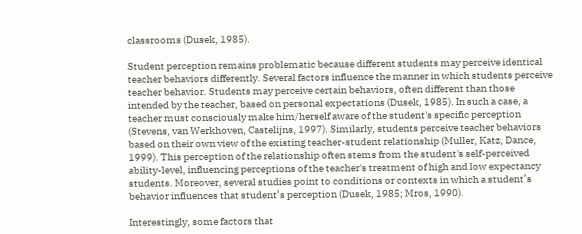classrooms (Dusek, 1985).

Student perception remains problematic because different students may perceive identical teacher behaviors differently. Several factors influence the manner in which students perceive teacher behavior. Students may perceive certain behaviors, often different than those intended by the teacher, based on personal expectations (Dusek, 1985). In such a case, a teacher must consciously make him/herself aware of the student's specific perception (Stevens, van Werkhoven, Castelijns, 1997). Similarly, students perceive teacher behaviors based on their own view of the existing teacher-student relationship (Muller, Katz, Dance, 1999). This perception of the relationship often stems from the student's self-perceived ability-level, influencing perceptions of the teacher's treatment of high and low expectancy students. Moreover, several studies point to conditions or contexts in which a student’s behavior influences that student’s perception (Dusek, 1985; Mros, 1990).

Interestingly, some factors that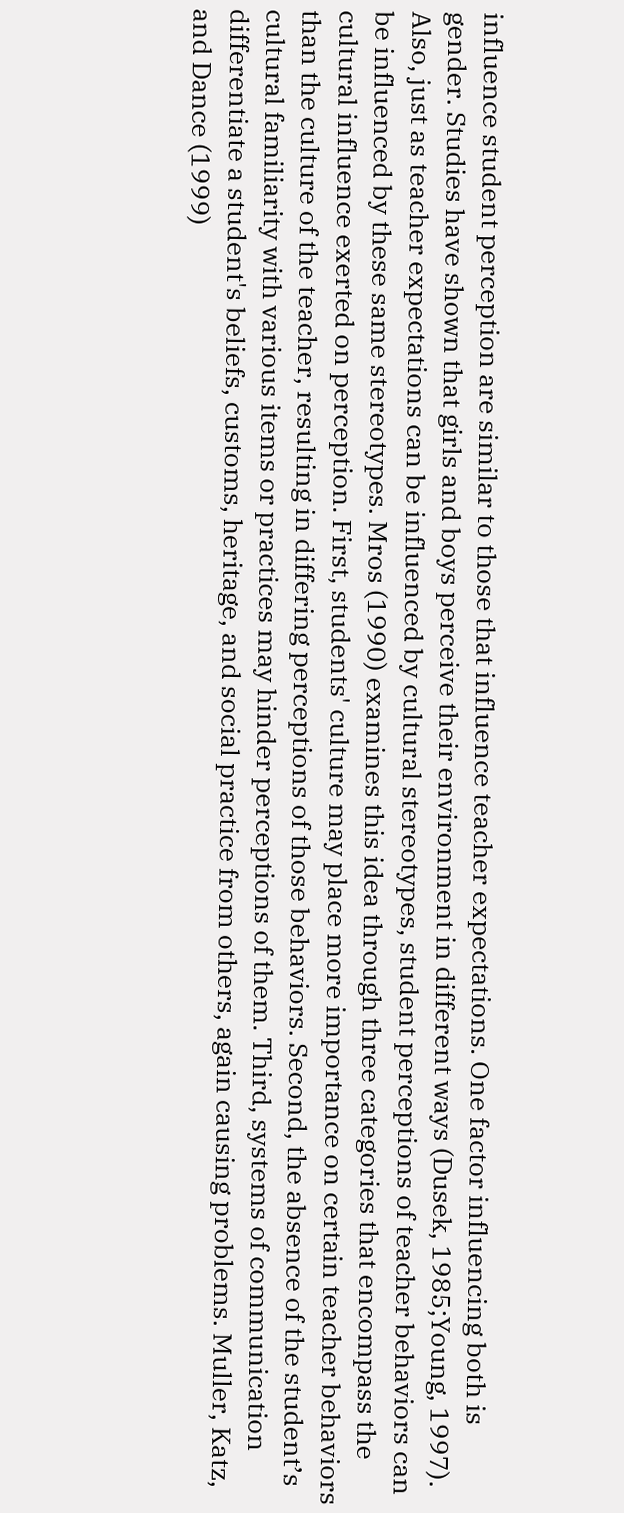influence student perception are similar to those that influence teacher expectations. One factor influencing both is gender. Studies have shown that girls and boys perceive their environment in different ways (Dusek, 1985;Young, 1997). Also, just as teacher expectations can be influenced by cultural stereotypes, student perceptions of teacher behaviors can be influenced by these same stereotypes. Mros (1990) examines this idea through three categories that encompass the cultural influence exerted on perception. First, students' culture may place more importance on certain teacher behaviors than the culture of the teacher, resulting in differing perceptions of those behaviors. Second, the absence of the student’s cultural familiarity with various items or practices may hinder perceptions of them. Third, systems of communication differentiate a student's beliefs, customs, heritage, and social practice from others, again causing problems. Muller, Katz, and Dance (1999)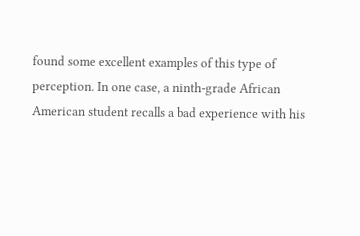found some excellent examples of this type of perception. In one case, a ninth-grade African American student recalls a bad experience with his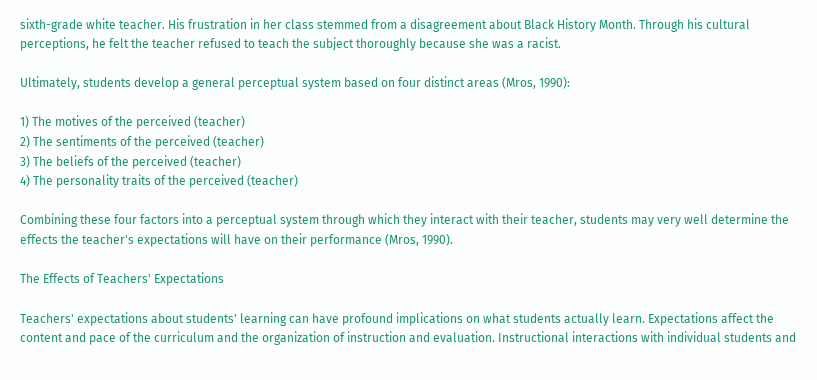sixth-grade white teacher. His frustration in her class stemmed from a disagreement about Black History Month. Through his cultural perceptions, he felt the teacher refused to teach the subject thoroughly because she was a racist.

Ultimately, students develop a general perceptual system based on four distinct areas (Mros, 1990):

1) The motives of the perceived (teacher)
2) The sentiments of the perceived (teacher)
3) The beliefs of the perceived (teacher)
4) The personality traits of the perceived (teacher)

Combining these four factors into a perceptual system through which they interact with their teacher, students may very well determine the effects the teacher's expectations will have on their performance (Mros, 1990).

The Effects of Teachers' Expectations

Teachers' expectations about students' learning can have profound implications on what students actually learn. Expectations affect the content and pace of the curriculum and the organization of instruction and evaluation. Instructional interactions with individual students and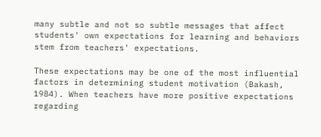many subtle and not so subtle messages that affect students' own expectations for learning and behaviors stem from teachers' expectations.

These expectations may be one of the most influential factors in determining student motivation (Bakash, 1984). When teachers have more positive expectations regarding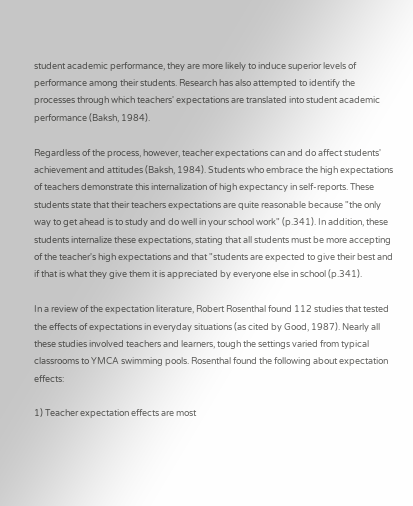student academic performance, they are more likely to induce superior levels of performance among their students. Research has also attempted to identify the processes through which teachers' expectations are translated into student academic performance (Baksh, 1984).

Regardless of the process, however, teacher expectations can and do affect students' achievement and attitudes (Baksh, 1984). Students who embrace the high expectations of teachers demonstrate this internalization of high expectancy in self-reports. These students state that their teachers expectations are quite reasonable because "the only way to get ahead is to study and do well in your school work" (p.341). In addition, these students internalize these expectations, stating that all students must be more accepting of the teacher's high expectations and that "students are expected to give their best and if that is what they give them it is appreciated by everyone else in school (p.341).

In a review of the expectation literature, Robert Rosenthal found 112 studies that tested the effects of expectations in everyday situations (as cited by Good, 1987). Nearly all these studies involved teachers and learners, tough the settings varied from typical classrooms to YMCA swimming pools. Rosenthal found the following about expectation effects:

1) Teacher expectation effects are most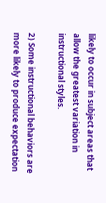likely to occur in subject areas that allow the greatest variation in instructional styles.

2) Some instructional behaviors are more likely to produce expectation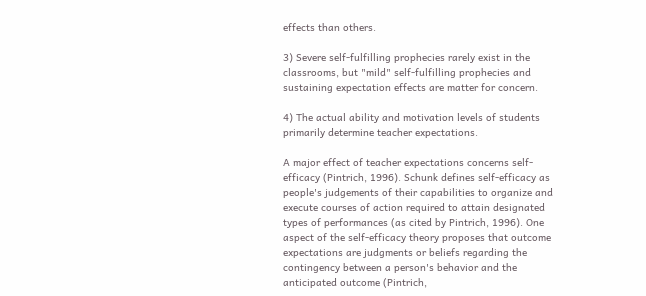effects than others.

3) Severe self-fulfilling prophecies rarely exist in the classrooms, but "mild" self-fulfilling prophecies and sustaining expectation effects are matter for concern.

4) The actual ability and motivation levels of students primarily determine teacher expectations.

A major effect of teacher expectations concerns self-efficacy (Pintrich, 1996). Schunk defines self-efficacy as people's judgements of their capabilities to organize and execute courses of action required to attain designated types of performances (as cited by Pintrich, 1996). One aspect of the self-efficacy theory proposes that outcome expectations are judgments or beliefs regarding the contingency between a person's behavior and the anticipated outcome (Pintrich,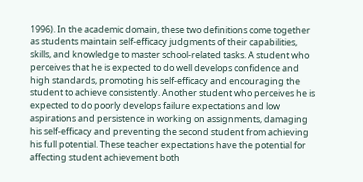1996). In the academic domain, these two definitions come together as students maintain self-efficacy judgments of their capabilities, skills, and knowledge to master school-related tasks. A student who perceives that he is expected to do well develops confidence and high standards, promoting his self-efficacy and encouraging the student to achieve consistently. Another student who perceives he is expected to do poorly develops failure expectations and low aspirations and persistence in working on assignments, damaging his self-efficacy and preventing the second student from achieving his full potential. These teacher expectations have the potential for affecting student achievement both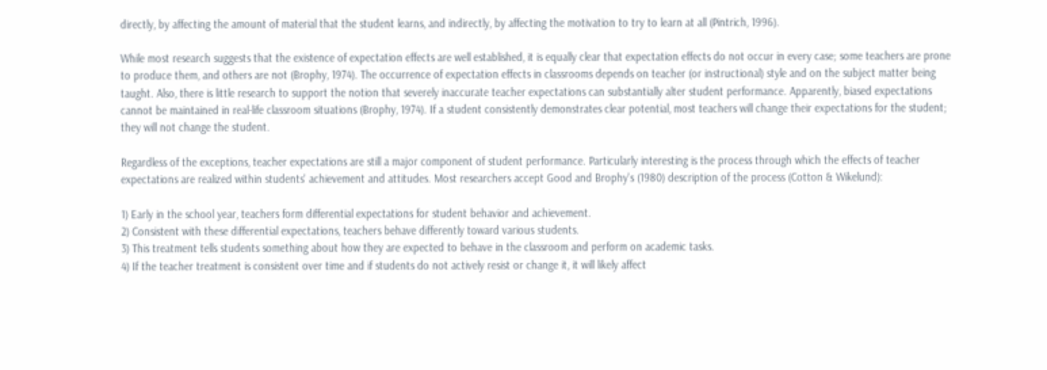directly, by affecting the amount of material that the student learns, and indirectly, by affecting the motivation to try to learn at all (Pintrich, 1996).

While most research suggests that the existence of expectation effects are well established, it is equally clear that expectation effects do not occur in every case; some teachers are prone to produce them, and others are not (Brophy, 1974). The occurrence of expectation effects in classrooms depends on teacher (or instructional) style and on the subject matter being taught. Also, there is little research to support the notion that severely inaccurate teacher expectations can substantially alter student performance. Apparently, biased expectations cannot be maintained in real-life classroom situations (Brophy, 1974). If a student consistently demonstrates clear potential, most teachers will change their expectations for the student; they will not change the student.

Regardless of the exceptions, teacher expectations are still a major component of student performance. Particularly interesting is the process through which the effects of teacher expectations are realized within students' achievement and attitudes. Most researchers accept Good and Brophy's (1980) description of the process (Cotton & Wikelund):

1) Early in the school year, teachers form differential expectations for student behavior and achievement.
2) Consistent with these differential expectations, teachers behave differently toward various students.
3) This treatment tells students something about how they are expected to behave in the classroom and perform on academic tasks.
4) If the teacher treatment is consistent over time and if students do not actively resist or change it, it will likely affect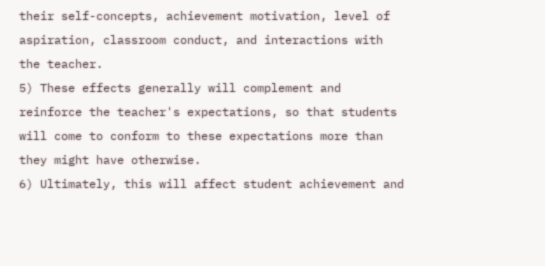their self-concepts, achievement motivation, level of aspiration, classroom conduct, and interactions with the teacher.
5) These effects generally will complement and reinforce the teacher's expectations, so that students will come to conform to these expectations more than they might have otherwise.
6) Ultimately, this will affect student achievement and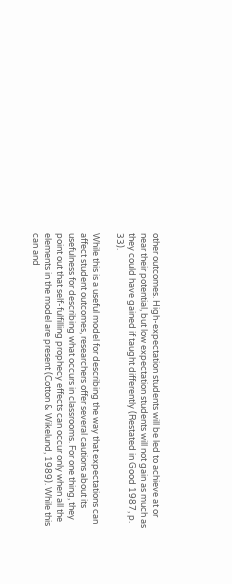other outcomes. High-expectation students will be led to achieve at or near their potential, but low expectation students will not gain as much as they could have gained if taught differently (Restated in Good 1987, p. 33).

While this is a useful model for describing the way that expectations can affect student outcomes, researchers offer several cautions about its usefulness for describing what occurs in classrooms. For one thing, they point out that self-fulfilling prophecy effects can occur only when all the elements in the model are present (Cotton & Wikelund, 1989). While this can and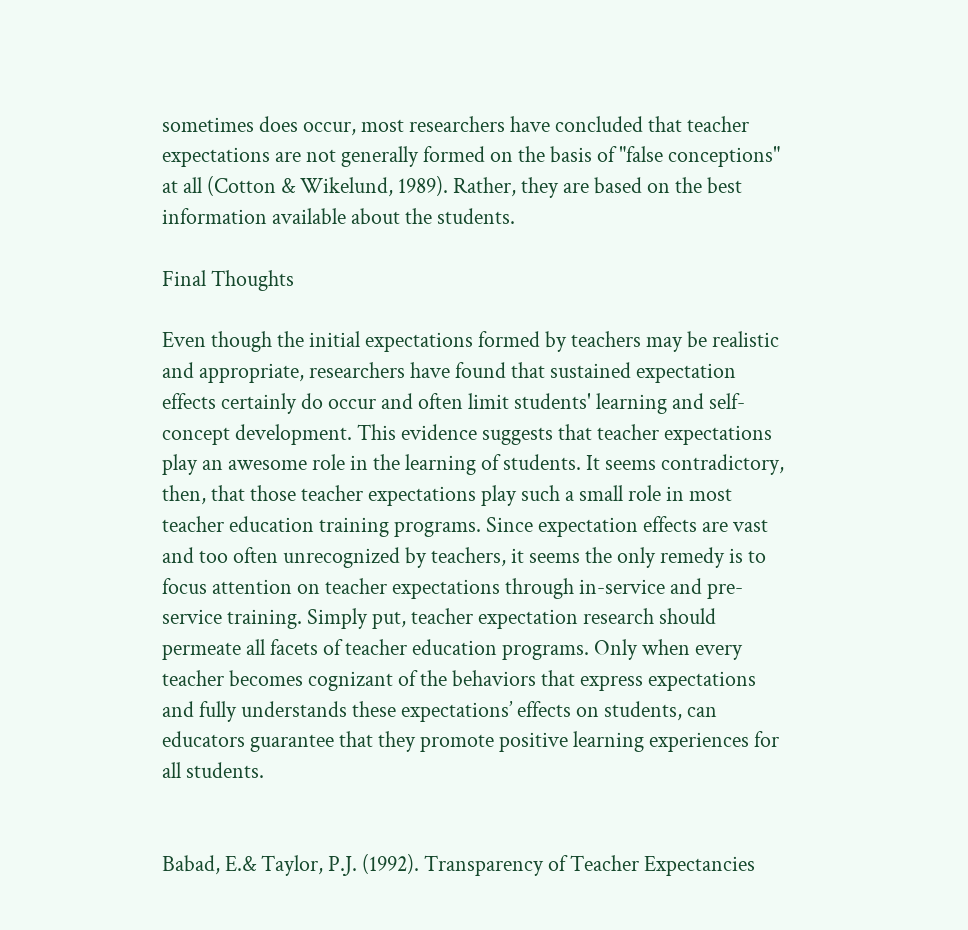sometimes does occur, most researchers have concluded that teacher expectations are not generally formed on the basis of "false conceptions" at all (Cotton & Wikelund, 1989). Rather, they are based on the best information available about the students.

Final Thoughts

Even though the initial expectations formed by teachers may be realistic and appropriate, researchers have found that sustained expectation effects certainly do occur and often limit students' learning and self-concept development. This evidence suggests that teacher expectations play an awesome role in the learning of students. It seems contradictory, then, that those teacher expectations play such a small role in most teacher education training programs. Since expectation effects are vast and too often unrecognized by teachers, it seems the only remedy is to focus attention on teacher expectations through in-service and pre-service training. Simply put, teacher expectation research should permeate all facets of teacher education programs. Only when every teacher becomes cognizant of the behaviors that express expectations and fully understands these expectations’ effects on students, can educators guarantee that they promote positive learning experiences for all students.


Babad, E.& Taylor, P.J. (1992). Transparency of Teacher Expectancies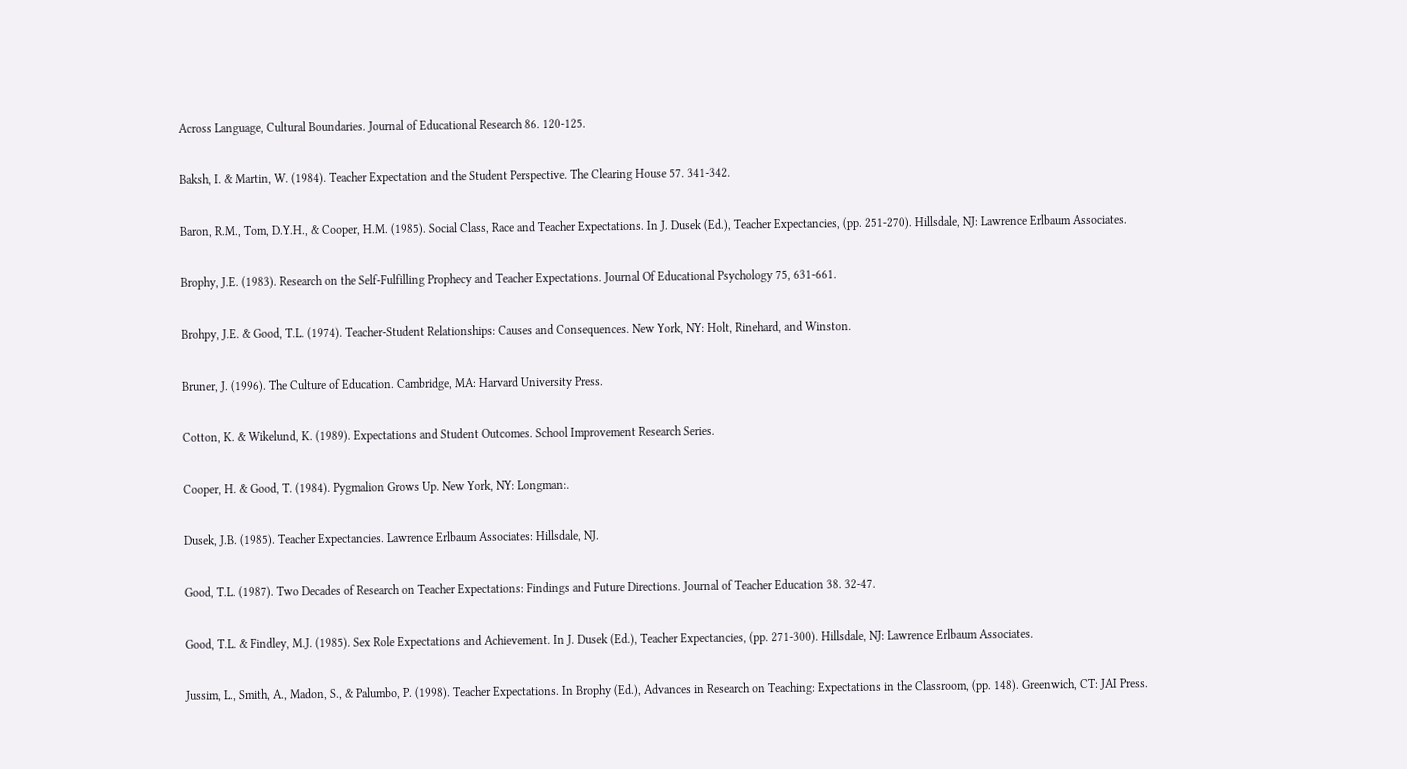Across Language, Cultural Boundaries. Journal of Educational Research 86. 120-125.

Baksh, I. & Martin, W. (1984). Teacher Expectation and the Student Perspective. The Clearing House 57. 341-342.

Baron, R.M., Tom, D.Y.H., & Cooper, H.M. (1985). Social Class, Race and Teacher Expectations. In J. Dusek (Ed.), Teacher Expectancies, (pp. 251-270). Hillsdale, NJ: Lawrence Erlbaum Associates.

Brophy, J.E. (1983). Research on the Self-Fulfilling Prophecy and Teacher Expectations. Journal Of Educational Psychology 75, 631-661.

Brohpy, J.E. & Good, T.L. (1974). Teacher-Student Relationships: Causes and Consequences. New York, NY: Holt, Rinehard, and Winston.

Bruner, J. (1996). The Culture of Education. Cambridge, MA: Harvard University Press.

Cotton, K. & Wikelund, K. (1989). Expectations and Student Outcomes. School Improvement Research Series.

Cooper, H. & Good, T. (1984). Pygmalion Grows Up. New York, NY: Longman:.

Dusek, J.B. (1985). Teacher Expectancies. Lawrence Erlbaum Associates: Hillsdale, NJ.

Good, T.L. (1987). Two Decades of Research on Teacher Expectations: Findings and Future Directions. Journal of Teacher Education 38. 32-47.

Good, T.L. & Findley, M.J. (1985). Sex Role Expectations and Achievement. In J. Dusek (Ed.), Teacher Expectancies, (pp. 271-300). Hillsdale, NJ: Lawrence Erlbaum Associates.

Jussim, L., Smith, A., Madon, S., & Palumbo, P. (1998). Teacher Expectations. In Brophy (Ed.), Advances in Research on Teaching: Expectations in the Classroom, (pp. 148). Greenwich, CT: JAI Press.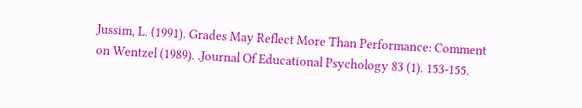Jussim, L. (1991). Grades May Reflect More Than Performance: Comment on Wentzel (1989). .Journal Of Educational Psychology 83 (1). 153-155.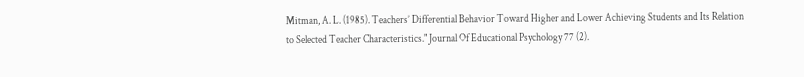Mitman, A. L. (1985). Teachers’ Differential Behavior Toward Higher and Lower Achieving Students and Its Relation to Selected Teacher Characteristics." Journal Of Educational Psychology 77 (2).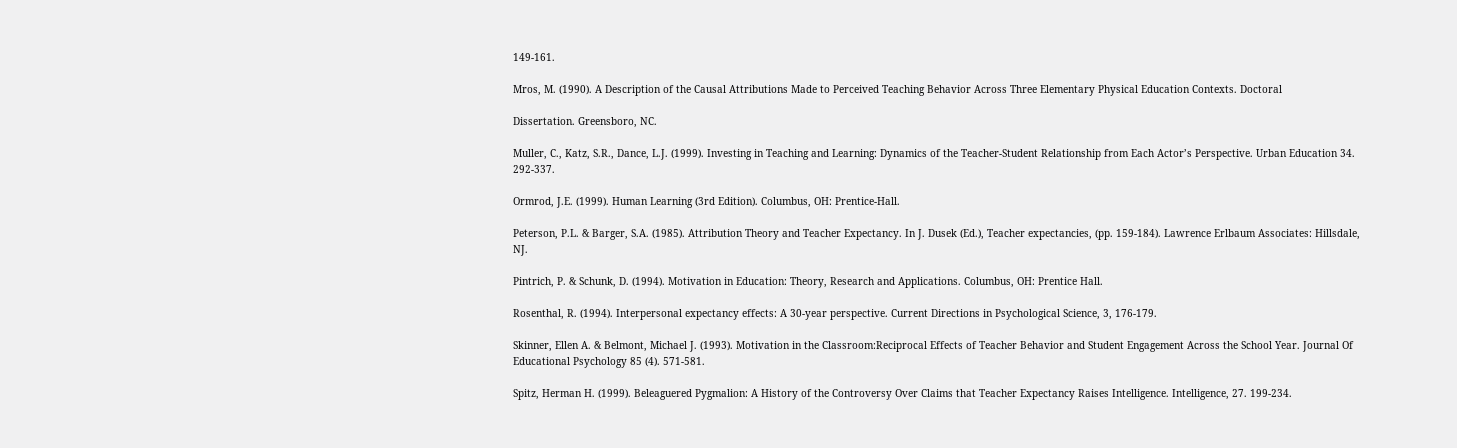149-161.

Mros, M. (1990). A Description of the Causal Attributions Made to Perceived Teaching Behavior Across Three Elementary Physical Education Contexts. Doctoral

Dissertation. Greensboro, NC.

Muller, C., Katz, S.R., Dance, L.J. (1999). Investing in Teaching and Learning: Dynamics of the Teacher-Student Relationship from Each Actor’s Perspective. Urban Education 34. 292-337.

Ormrod, J.E. (1999). Human Learning (3rd Edition). Columbus, OH: Prentice-Hall.

Peterson, P.L. & Barger, S.A. (1985). Attribution Theory and Teacher Expectancy. In J. Dusek (Ed.), Teacher expectancies, (pp. 159-184). Lawrence Erlbaum Associates: Hillsdale, NJ.

Pintrich, P. & Schunk, D. (1994). Motivation in Education: Theory, Research and Applications. Columbus, OH: Prentice Hall.

Rosenthal, R. (1994). Interpersonal expectancy effects: A 30-year perspective. Current Directions in Psychological Science, 3, 176-179.

Skinner, Ellen A. & Belmont, Michael J. (1993). Motivation in the Classroom:Reciprocal Effects of Teacher Behavior and Student Engagement Across the School Year. Journal Of Educational Psychology 85 (4). 571-581.

Spitz, Herman H. (1999). Beleaguered Pygmalion: A History of the Controversy Over Claims that Teacher Expectancy Raises Intelligence. Intelligence, 27. 199-234.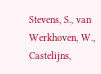Stevens, S., van Werkhoven, W., Castelijns,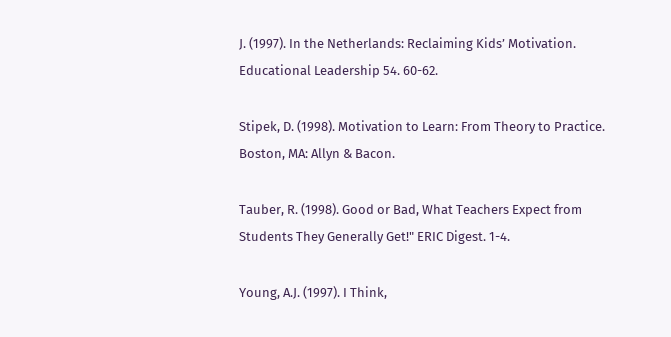J. (1997). In the Netherlands: Reclaiming Kids’ Motivation. Educational Leadership 54. 60-62.

Stipek, D. (1998). Motivation to Learn: From Theory to Practice. Boston, MA: Allyn & Bacon.

Tauber, R. (1998). Good or Bad, What Teachers Expect from Students They Generally Get!" ERIC Digest. 1-4.

Young, A.J. (1997). I Think,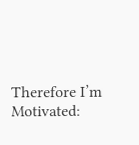Therefore I’m Motivated: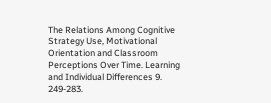The Relations Among Cognitive Strategy Use, Motivational Orientation and Classroom Perceptions Over Time. Learning and Individual Differences 9. 249-283.